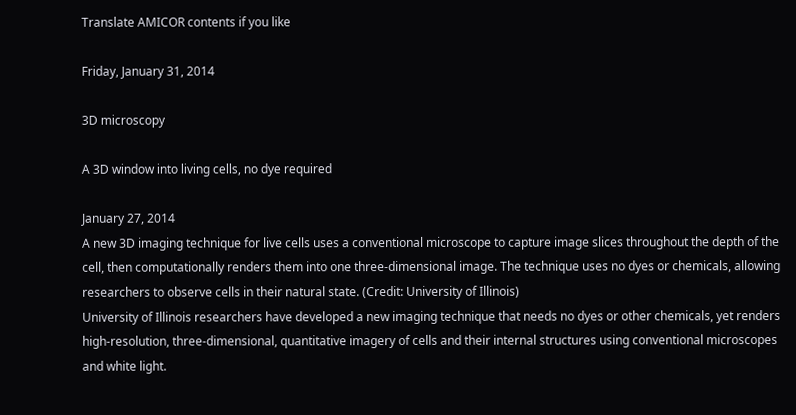Translate AMICOR contents if you like

Friday, January 31, 2014

3D microscopy

A 3D window into living cells, no dye required

January 27, 2014
A new 3D imaging technique for live cells uses a conventional microscope to capture image slices throughout the depth of the cell, then computationally renders them into one three-dimensional image. The technique uses no dyes or chemicals, allowing researchers to observe cells in their natural state. (Credit: University of Illinois)
University of Illinois researchers have developed a new imaging technique that needs no dyes or other chemicals, yet renders high-resolution, three-dimensional, quantitative imagery of cells and their internal structures using conventional microscopes and white light.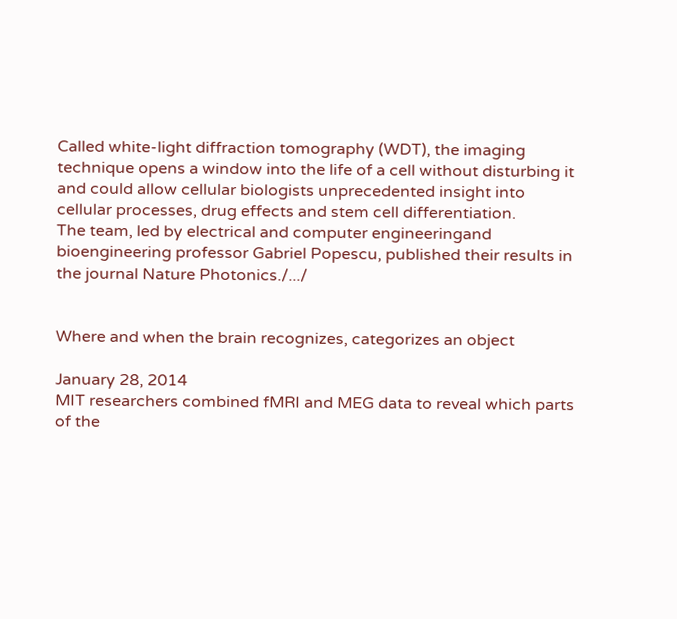Called white-light diffraction tomography (WDT), the imaging technique opens a window into the life of a cell without disturbing it and could allow cellular biologists unprecedented insight into cellular processes, drug effects and stem cell differentiation.
The team, led by electrical and computer engineeringand bioengineering professor Gabriel Popescu, published their results in the journal Nature Photonics./.../


Where and when the brain recognizes, categorizes an object

January 28, 2014
MIT researchers combined fMRI and MEG data to reveal which parts of the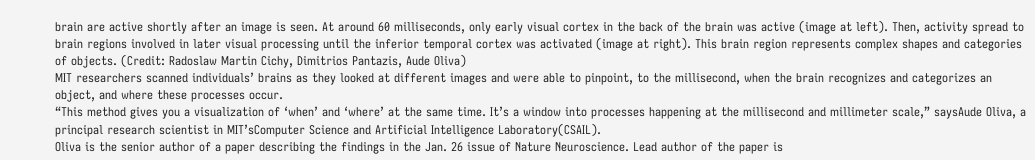brain are active shortly after an image is seen. At around 60 milliseconds, only early visual cortex in the back of the brain was active (image at left). Then, activity spread to brain regions involved in later visual processing until the inferior temporal cortex was activated (image at right). This brain region represents complex shapes and categories of objects. (Credit: Radoslaw Martin Cichy, Dimitrios Pantazis, Aude Oliva)
MIT researchers scanned individuals’ brains as they looked at different images and were able to pinpoint, to the millisecond, when the brain recognizes and categorizes an object, and where these processes occur.
“This method gives you a visualization of ‘when’ and ‘where’ at the same time. It’s a window into processes happening at the millisecond and millimeter scale,” saysAude Oliva, a principal research scientist in MIT’sComputer Science and Artificial Intelligence Laboratory(CSAIL).
Oliva is the senior author of a paper describing the findings in the Jan. 26 issue of Nature Neuroscience. Lead author of the paper is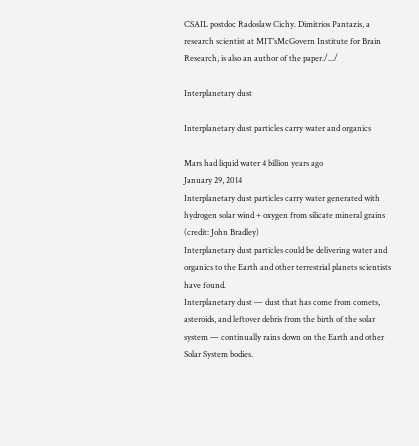CSAIL postdoc Radoslaw Cichy. Dimitrios Pantazis, a research scientist at MIT’sMcGovern Institute for Brain Research, is also an author of the paper./.../

Interplanetary dust

Interplanetary dust particles carry water and organics

Mars had liquid water 4 billion years ago
January 29, 2014
Interplanetary dust particles carry water generated with hydrogen solar wind + oxygen from silicate mineral grains (credit: John Bradley)
Interplanetary dust particles could be delivering water and organics to the Earth and other terrestrial planets scientists have found.
Interplanetary dust — dust that has come from comets, asteroids, and leftover debris from the birth of the solar system — continually rains down on the Earth and other Solar System bodies.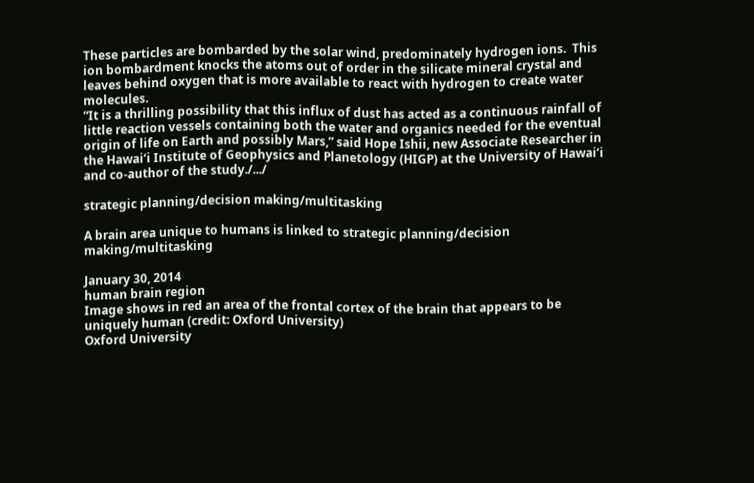These particles are bombarded by the solar wind, predominately hydrogen ions.  This ion bombardment knocks the atoms out of order in the silicate mineral crystal and leaves behind oxygen that is more available to react with hydrogen to create water molecules.
“It is a thrilling possibility that this influx of dust has acted as a continuous rainfall of little reaction vessels containing both the water and organics needed for the eventual origin of life on Earth and possibly Mars,” said Hope Ishii, new Associate Researcher in the Hawaiʻi Institute of Geophysics and Planetology (HIGP) at the University of Hawaiʻi and co-author of the study./.../

strategic planning/decision making/multitasking

A brain area unique to humans is linked to strategic planning/decision making/multitasking

January 30, 2014
human brain region
Image shows in red an area of the frontal cortex of the brain that appears to be uniquely human (credit: Oxford University)
Oxford University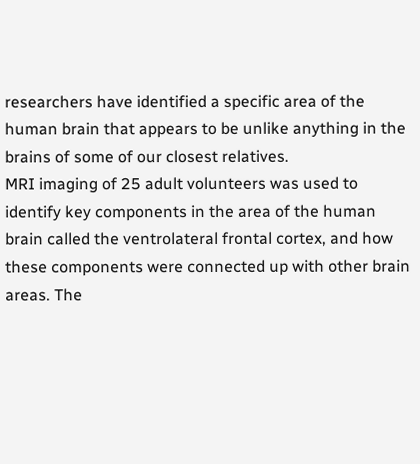researchers have identified a specific area of the human brain that appears to be unlike anything in the brains of some of our closest relatives.
MRI imaging of 25 adult volunteers was used to identify key components in the area of the human brain called the ventrolateral frontal cortex, and how these components were connected up with other brain areas. The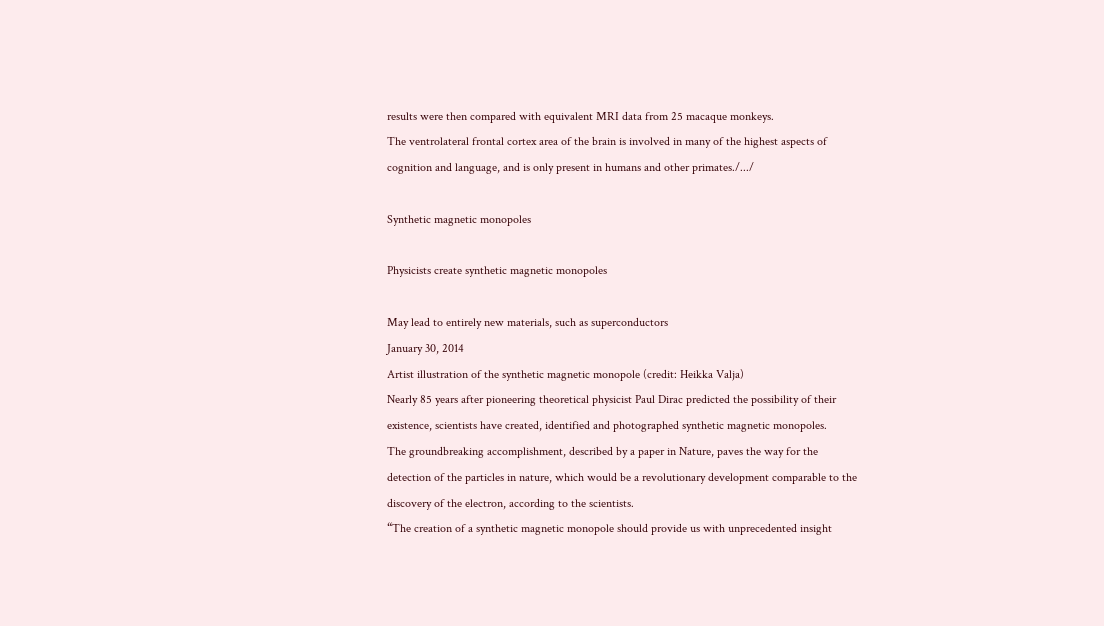results were then compared with equivalent MRI data from 25 macaque monkeys.
The ventrolateral frontal cortex area of the brain is involved in many of the highest aspects of cognition and language, and is only present in humans and other primates./.../

Synthetic magnetic monopoles

Physicists create synthetic magnetic monopoles

May lead to entirely new materials, such as superconductors
January 30, 2014
Artist illustration of the synthetic magnetic monopole (credit: Heikka Valja)
Nearly 85 years after pioneering theoretical physicist Paul Dirac predicted the possibility of their existence, scientists have created, identified and photographed synthetic magnetic monopoles.
The groundbreaking accomplishment, described by a paper in Nature, paves the way for the detection of the particles in nature, which would be a revolutionary development comparable to the discovery of the electron, according to the scientists.
“The creation of a synthetic magnetic monopole should provide us with unprecedented insight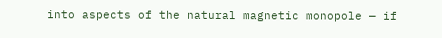into aspects of the natural magnetic monopole — if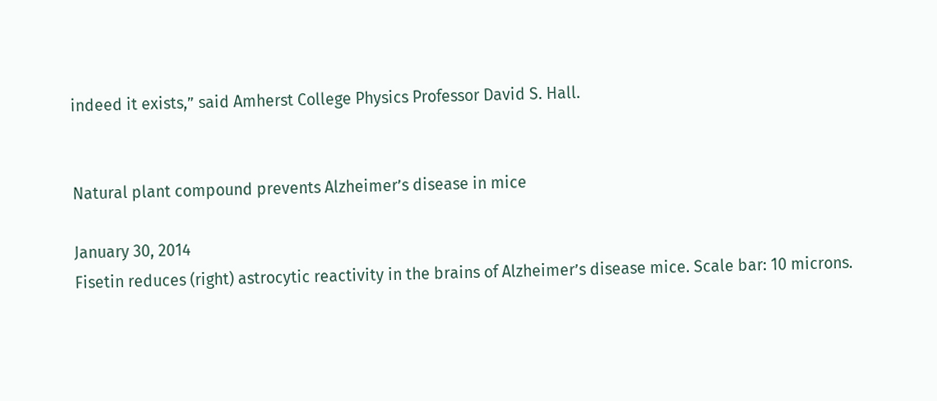indeed it exists,” said Amherst College Physics Professor David S. Hall.


Natural plant compound prevents Alzheimer’s disease in mice

January 30, 2014
Fisetin reduces (right) astrocytic reactivity in the brains of Alzheimer’s disease mice. Scale bar: 10 microns.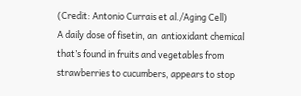(Credit: Antonio Currais et al./Aging Cell)
A daily dose of fisetin, an  antioxidant chemical that’s found in fruits and vegetables from strawberries to cucumbers, appears to stop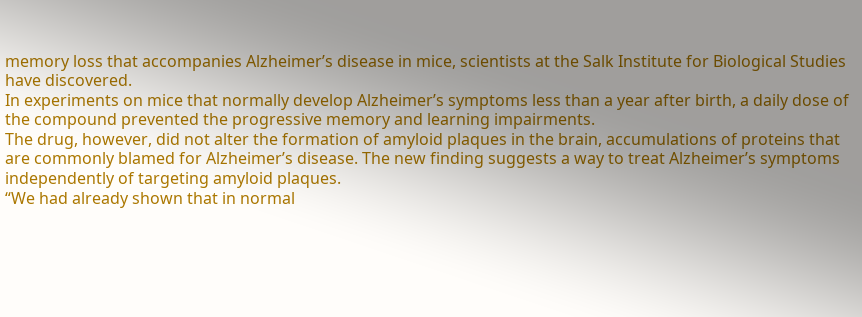memory loss that accompanies Alzheimer’s disease in mice, scientists at the Salk Institute for Biological Studies have discovered.
In experiments on mice that normally develop Alzheimer’s symptoms less than a year after birth, a daily dose of the compound prevented the progressive memory and learning impairments.
The drug, however, did not alter the formation of amyloid plaques in the brain, accumulations of proteins that are commonly blamed for Alzheimer’s disease. The new finding suggests a way to treat Alzheimer’s symptoms independently of targeting amyloid plaques.
“We had already shown that in normal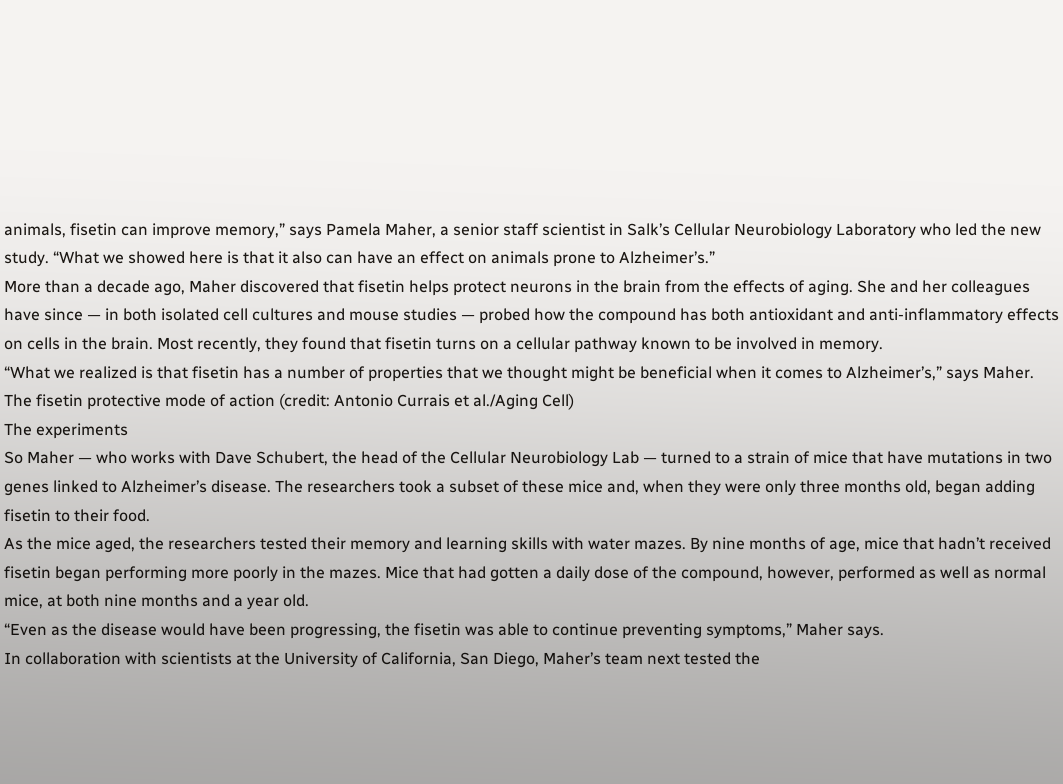animals, fisetin can improve memory,” says Pamela Maher, a senior staff scientist in Salk’s Cellular Neurobiology Laboratory who led the new study. “What we showed here is that it also can have an effect on animals prone to Alzheimer’s.”
More than a decade ago, Maher discovered that fisetin helps protect neurons in the brain from the effects of aging. She and her colleagues have since — in both isolated cell cultures and mouse studies — probed how the compound has both antioxidant and anti-inflammatory effects on cells in the brain. Most recently, they found that fisetin turns on a cellular pathway known to be involved in memory.
“What we realized is that fisetin has a number of properties that we thought might be beneficial when it comes to Alzheimer’s,” says Maher.
The fisetin protective mode of action (credit: Antonio Currais et al./Aging Cell)
The experiments
So Maher — who works with Dave Schubert, the head of the Cellular Neurobiology Lab — turned to a strain of mice that have mutations in two genes linked to Alzheimer’s disease. The researchers took a subset of these mice and, when they were only three months old, began adding fisetin to their food.
As the mice aged, the researchers tested their memory and learning skills with water mazes. By nine months of age, mice that hadn’t received fisetin began performing more poorly in the mazes. Mice that had gotten a daily dose of the compound, however, performed as well as normal mice, at both nine months and a year old.
“Even as the disease would have been progressing, the fisetin was able to continue preventing symptoms,” Maher says.
In collaboration with scientists at the University of California, San Diego, Maher’s team next tested the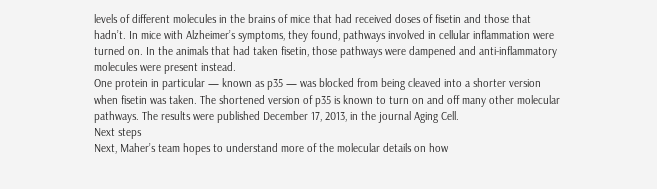levels of different molecules in the brains of mice that had received doses of fisetin and those that hadn’t. In mice with Alzheimer’s symptoms, they found, pathways involved in cellular inflammation were turned on. In the animals that had taken fisetin, those pathways were dampened and anti-inflammatory molecules were present instead.
One protein in particular — known as p35 — was blocked from being cleaved into a shorter version when fisetin was taken. The shortened version of p35 is known to turn on and off many other molecular pathways. The results were published December 17, 2013, in the journal Aging Cell.
Next steps
Next, Maher’s team hopes to understand more of the molecular details on how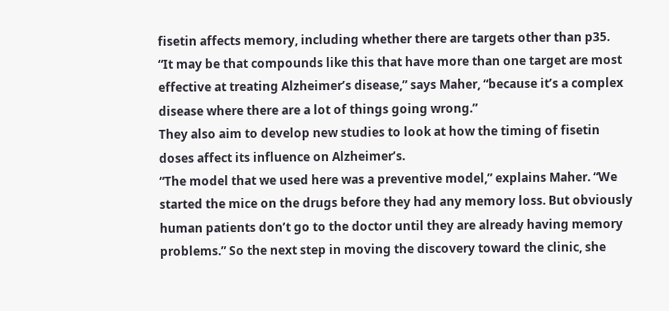fisetin affects memory, including whether there are targets other than p35.
“It may be that compounds like this that have more than one target are most effective at treating Alzheimer’s disease,” says Maher, “because it’s a complex disease where there are a lot of things going wrong.”
They also aim to develop new studies to look at how the timing of fisetin doses affect its influence on Alzheimer’s.
“The model that we used here was a preventive model,” explains Maher. “We started the mice on the drugs before they had any memory loss. But obviously human patients don’t go to the doctor until they are already having memory problems.” So the next step in moving the discovery toward the clinic, she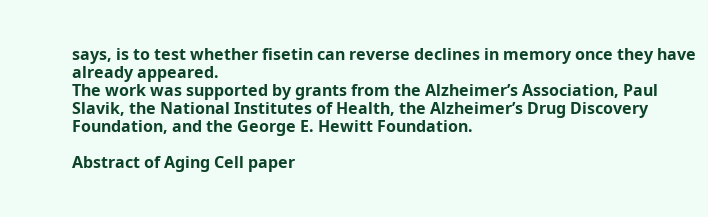says, is to test whether fisetin can reverse declines in memory once they have already appeared.
The work was supported by grants from the Alzheimer’s Association, Paul Slavik, the National Institutes of Health, the Alzheimer’s Drug Discovery Foundation, and the George E. Hewitt Foundation.

Abstract of Aging Cell paper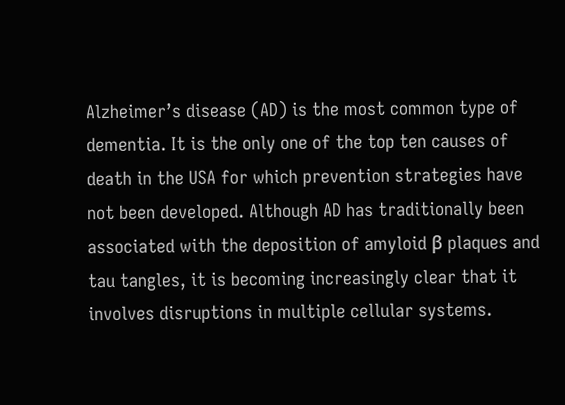Alzheimer’s disease (AD) is the most common type of dementia. It is the only one of the top ten causes of death in the USA for which prevention strategies have not been developed. Although AD has traditionally been associated with the deposition of amyloid β plaques and tau tangles, it is becoming increasingly clear that it involves disruptions in multiple cellular systems.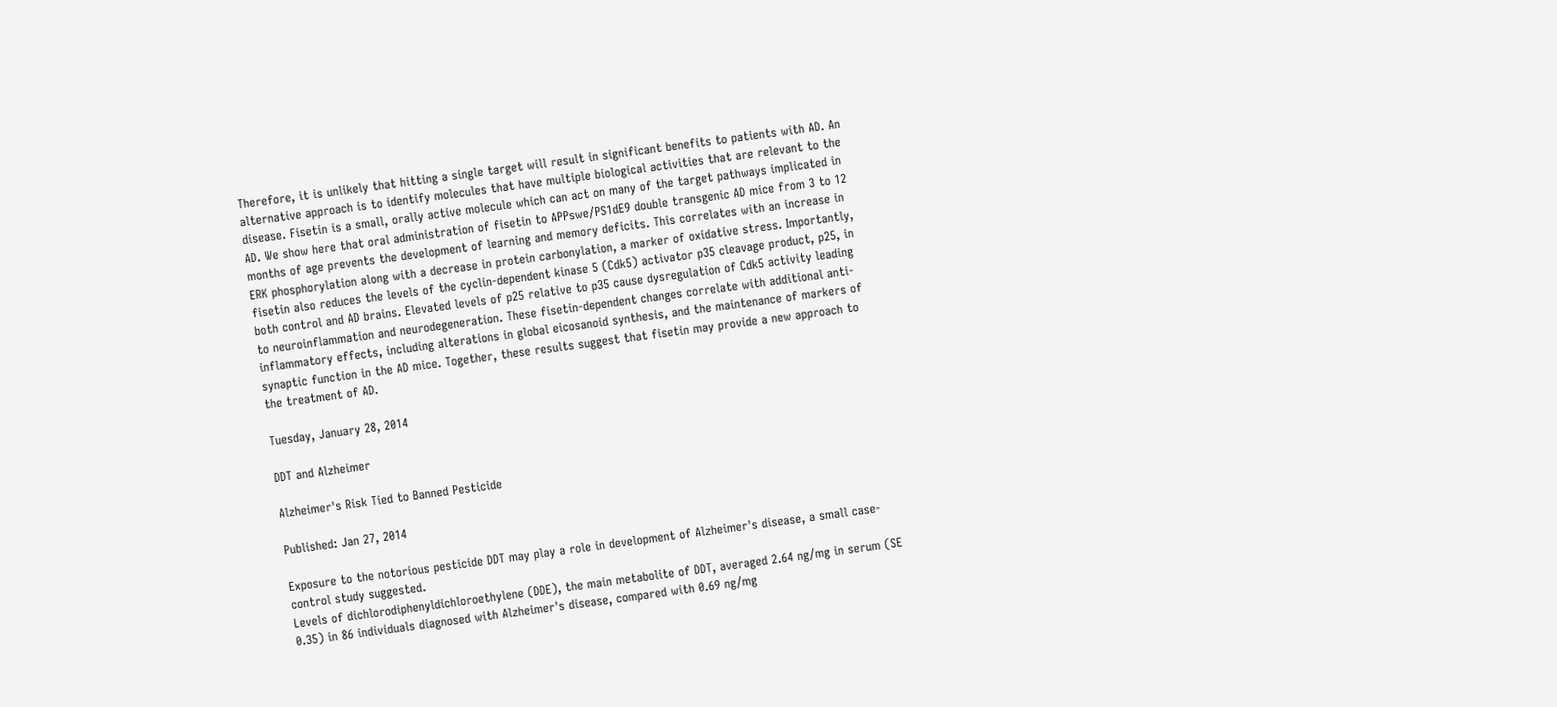Therefore, it is unlikely that hitting a single target will result in significant benefits to patients with AD. An alternative approach is to identify molecules that have multiple biological activities that are relevant to the disease. Fisetin is a small, orally active molecule which can act on many of the target pathways implicated in AD. We show here that oral administration of fisetin to APPswe/PS1dE9 double transgenic AD mice from 3 to 12 months of age prevents the development of learning and memory deficits. This correlates with an increase in ERK phosphorylation along with a decrease in protein carbonylation, a marker of oxidative stress. Importantly, fisetin also reduces the levels of the cyclin-dependent kinase 5 (Cdk5) activator p35 cleavage product, p25, in both control and AD brains. Elevated levels of p25 relative to p35 cause dysregulation of Cdk5 activity leading to neuroinflammation and neurodegeneration. These fisetin-dependent changes correlate with additional anti-inflammatory effects, including alterations in global eicosanoid synthesis, and the maintenance of markers of synaptic function in the AD mice. Together, these results suggest that fisetin may provide a new approach to the treatment of AD.

Tuesday, January 28, 2014

DDT and Alzheimer

Alzheimer's Risk Tied to Banned Pesticide

Published: Jan 27, 2014

Exposure to the notorious pesticide DDT may play a role in development of Alzheimer's disease, a small case-control study suggested.
Levels of dichlorodiphenyldichloroethylene (DDE), the main metabolite of DDT, averaged 2.64 ng/mg in serum (SE 0.35) in 86 individuals diagnosed with Alzheimer's disease, compared with 0.69 ng/mg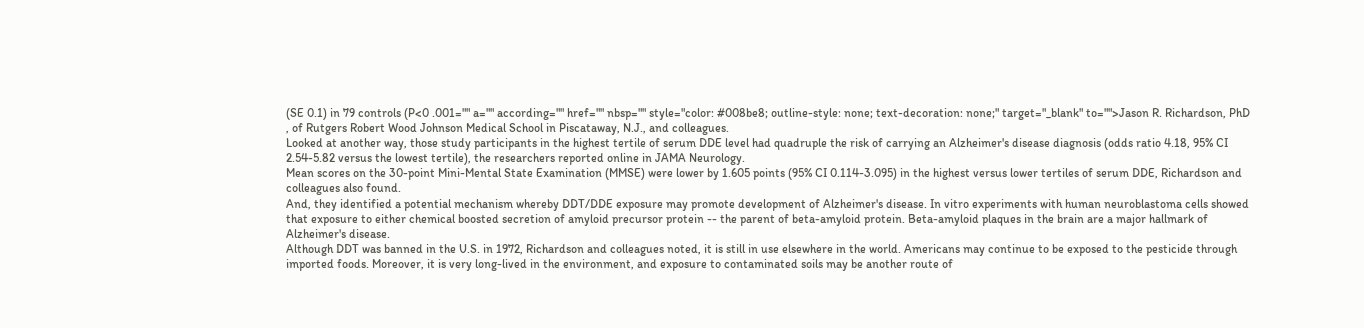(SE 0.1) in 79 controls (P<0 .001="" a="" according="" href="" nbsp="" style="color: #008be8; outline-style: none; text-decoration: none;" target="_blank" to="">Jason R. Richardson, PhD
, of Rutgers Robert Wood Johnson Medical School in Piscataway, N.J., and colleagues.
Looked at another way, those study participants in the highest tertile of serum DDE level had quadruple the risk of carrying an Alzheimer's disease diagnosis (odds ratio 4.18, 95% CI 2.54-5.82 versus the lowest tertile), the researchers reported online in JAMA Neurology.
Mean scores on the 30-point Mini-Mental State Examination (MMSE) were lower by 1.605 points (95% CI 0.114-3.095) in the highest versus lower tertiles of serum DDE, Richardson and colleagues also found.
And, they identified a potential mechanism whereby DDT/DDE exposure may promote development of Alzheimer's disease. In vitro experiments with human neuroblastoma cells showed that exposure to either chemical boosted secretion of amyloid precursor protein -- the parent of beta-amyloid protein. Beta-amyloid plaques in the brain are a major hallmark of Alzheimer's disease.
Although DDT was banned in the U.S. in 1972, Richardson and colleagues noted, it is still in use elsewhere in the world. Americans may continue to be exposed to the pesticide through imported foods. Moreover, it is very long-lived in the environment, and exposure to contaminated soils may be another route of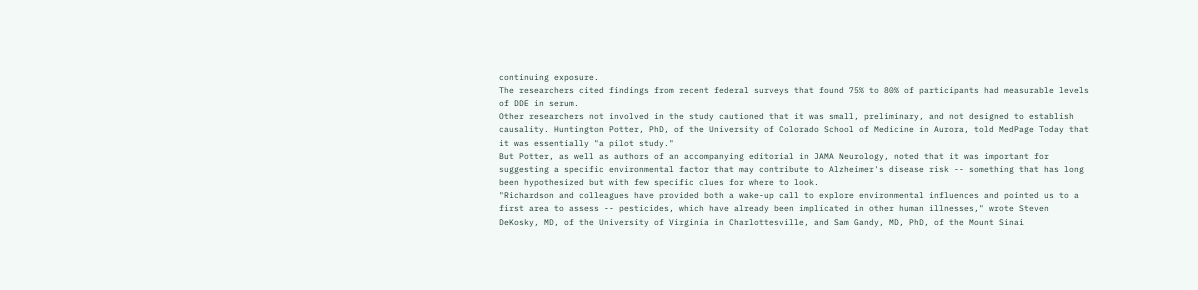continuing exposure.
The researchers cited findings from recent federal surveys that found 75% to 80% of participants had measurable levels of DDE in serum.
Other researchers not involved in the study cautioned that it was small, preliminary, and not designed to establish causality. Huntington Potter, PhD, of the University of Colorado School of Medicine in Aurora, told MedPage Today that it was essentially "a pilot study."
But Potter, as well as authors of an accompanying editorial in JAMA Neurology, noted that it was important for suggesting a specific environmental factor that may contribute to Alzheimer's disease risk -- something that has long been hypothesized but with few specific clues for where to look.
"Richardson and colleagues have provided both a wake-up call to explore environmental influences and pointed us to a first area to assess -- pesticides, which have already been implicated in other human illnesses," wrote Steven DeKosky, MD, of the University of Virginia in Charlottesville, and Sam Gandy, MD, PhD, of the Mount Sinai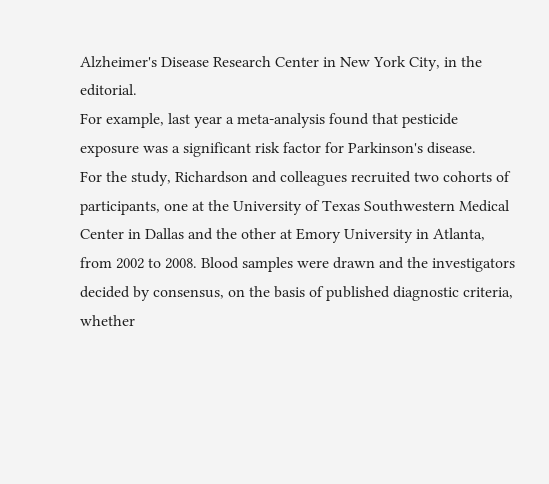Alzheimer's Disease Research Center in New York City, in the editorial.
For example, last year a meta-analysis found that pesticide exposure was a significant risk factor for Parkinson's disease.
For the study, Richardson and colleagues recruited two cohorts of participants, one at the University of Texas Southwestern Medical Center in Dallas and the other at Emory University in Atlanta, from 2002 to 2008. Blood samples were drawn and the investigators decided by consensus, on the basis of published diagnostic criteria, whether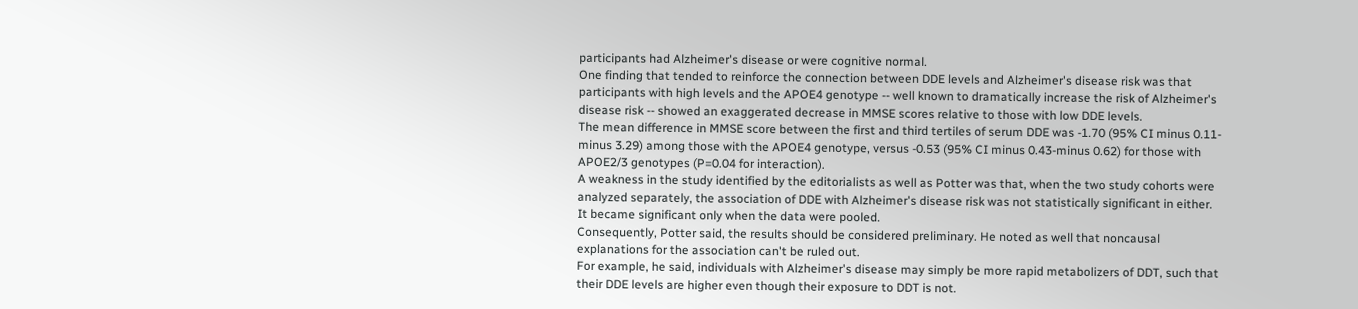participants had Alzheimer's disease or were cognitive normal.
One finding that tended to reinforce the connection between DDE levels and Alzheimer's disease risk was that participants with high levels and the APOE4 genotype -- well known to dramatically increase the risk of Alzheimer's disease risk -- showed an exaggerated decrease in MMSE scores relative to those with low DDE levels.
The mean difference in MMSE score between the first and third tertiles of serum DDE was -1.70 (95% CI minus 0.11-minus 3.29) among those with the APOE4 genotype, versus -0.53 (95% CI minus 0.43-minus 0.62) for those with APOE2/3 genotypes (P=0.04 for interaction).
A weakness in the study identified by the editorialists as well as Potter was that, when the two study cohorts were analyzed separately, the association of DDE with Alzheimer's disease risk was not statistically significant in either. It became significant only when the data were pooled.
Consequently, Potter said, the results should be considered preliminary. He noted as well that noncausal explanations for the association can't be ruled out.
For example, he said, individuals with Alzheimer's disease may simply be more rapid metabolizers of DDT, such that their DDE levels are higher even though their exposure to DDT is not.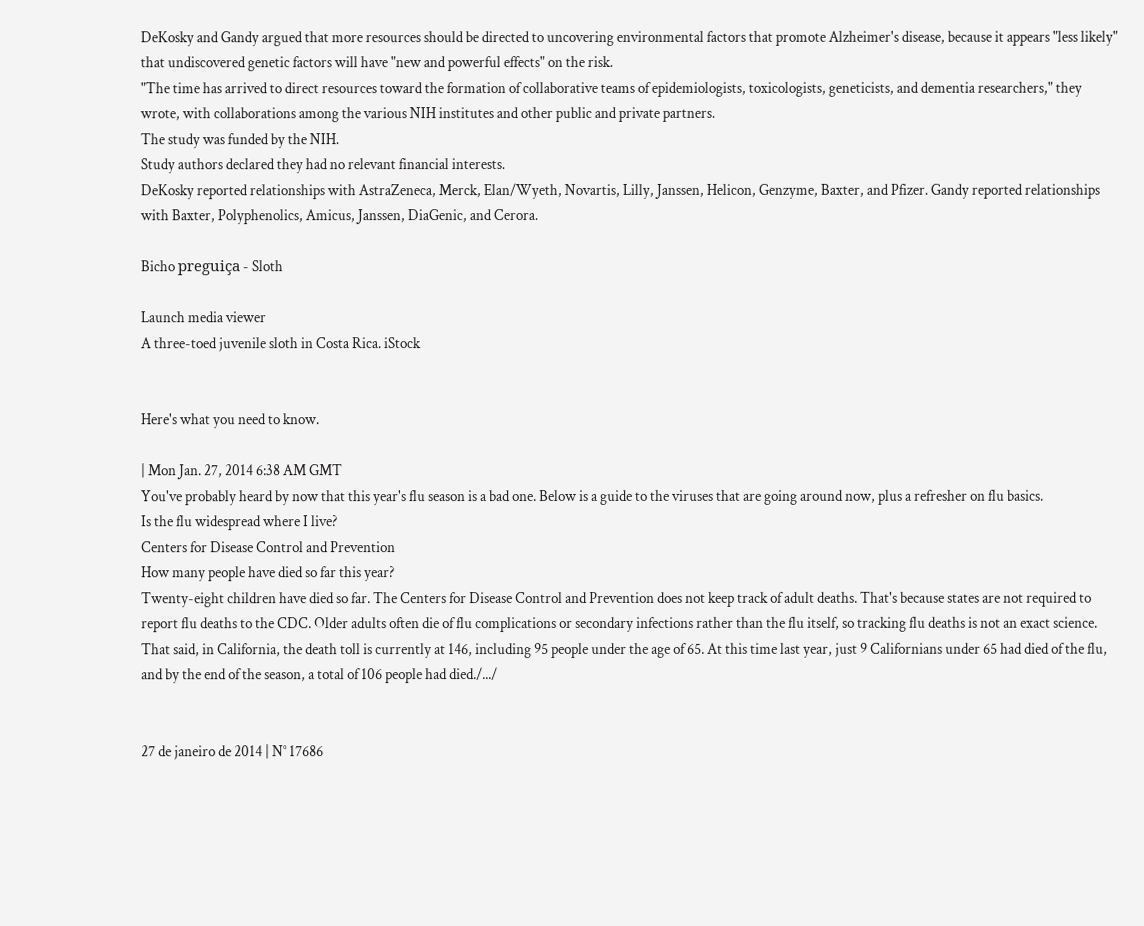DeKosky and Gandy argued that more resources should be directed to uncovering environmental factors that promote Alzheimer's disease, because it appears "less likely" that undiscovered genetic factors will have "new and powerful effects" on the risk.
"The time has arrived to direct resources toward the formation of collaborative teams of epidemiologists, toxicologists, geneticists, and dementia researchers," they wrote, with collaborations among the various NIH institutes and other public and private partners.
The study was funded by the NIH.
Study authors declared they had no relevant financial interests.
DeKosky reported relationships with AstraZeneca, Merck, Elan/Wyeth, Novartis, Lilly, Janssen, Helicon, Genzyme, Baxter, and Pfizer. Gandy reported relationships with Baxter, Polyphenolics, Amicus, Janssen, DiaGenic, and Cerora.

Bicho preguiça - Sloth

Launch media viewer
A three-toed juvenile sloth in Costa Rica. iStock


Here's what you need to know.

| Mon Jan. 27, 2014 6:38 AM GMT
You've probably heard by now that this year's flu season is a bad one. Below is a guide to the viruses that are going around now, plus a refresher on flu basics.
Is the flu widespread where I live?
Centers for Disease Control and Prevention
How many people have died so far this year?
Twenty-eight children have died so far. The Centers for Disease Control and Prevention does not keep track of adult deaths. That's because states are not required to report flu deaths to the CDC. Older adults often die of flu complications or secondary infections rather than the flu itself, so tracking flu deaths is not an exact science. That said, in California, the death toll is currently at 146, including 95 people under the age of 65. At this time last year, just 9 Californians under 65 had died of the flu, and by the end of the season, a total of 106 people had died./.../


27 de janeiro de 2014 | N° 17686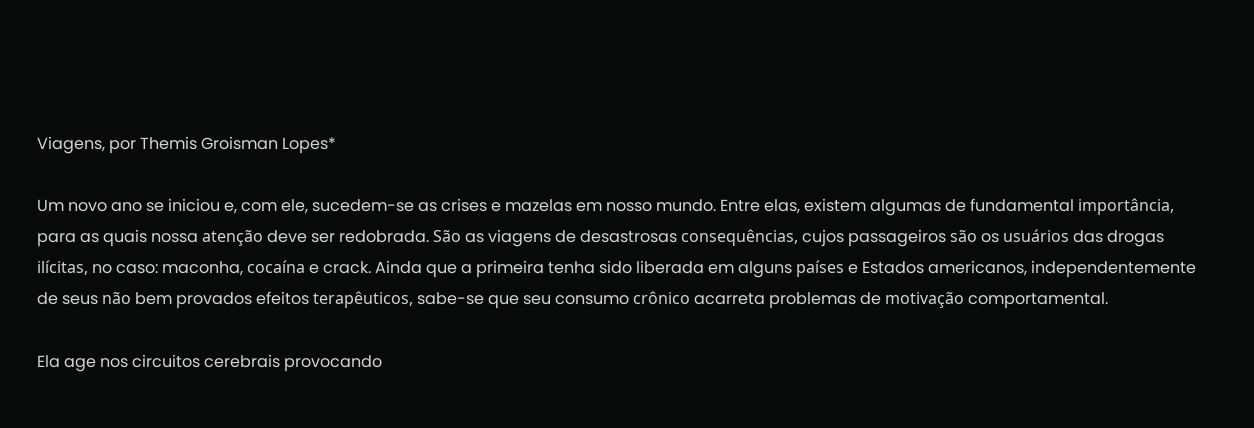Viagens, por Themis Groisman Lopes*

Um novo ano se iniciou e, com ele, sucedem-se as crises e mazelas em nosso mundo. Entre elas, existem algumas de fundamental importância, para as quais nossa atenção deve ser redobrada. São as viagens de desastrosas consequências, cujos passageiros são os usuários das drogas ilícitas, no caso: maconha, cocaína e crack. Ainda que a primeira tenha sido liberada em alguns países e Estados americanos, independentemente de seus não bem provados efeitos terapêuticos, sabe-se que seu consumo crônico acarreta problemas de motivação comportamental.

Ela age nos circuitos cerebrais provocando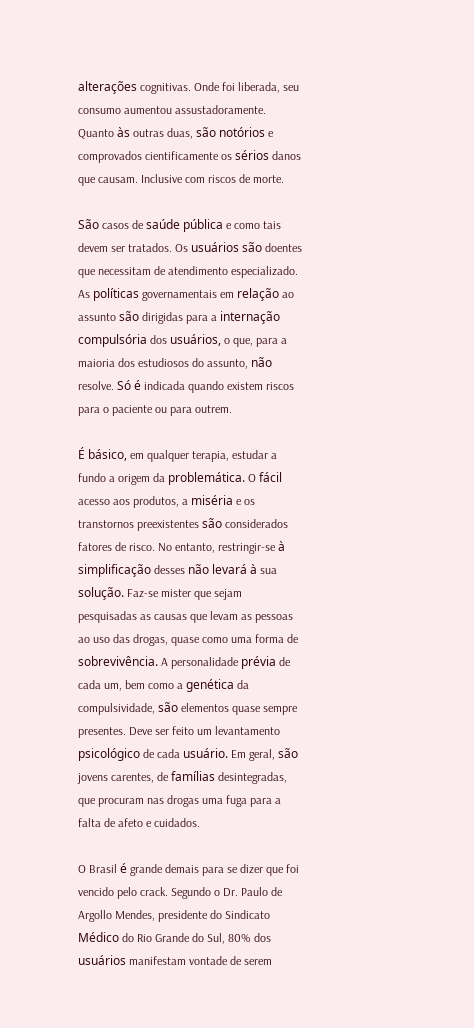alterações cognitivas. Onde foi liberada, seu consumo aumentou assustadoramente. Quanto às outras duas, são notórios e comprovados cientificamente os sérios danos que causam. Inclusive com riscos de morte.

São casos de saúde pública e como tais devem ser tratados. Os usuários são doentes que necessitam de atendimento especializado. As políticas governamentais em relação ao assunto são dirigidas para a internação compulsória dos usuários, o que, para a maioria dos estudiosos do assunto, não resolve. Só é indicada quando existem riscos para o paciente ou para outrem.

É básico, em qualquer terapia, estudar a fundo a origem da problemática. O fácil acesso aos produtos, a miséria e os transtornos preexistentes são considerados fatores de risco. No entanto, restringir-se à simplificação desses não levará à sua solução. Faz-se mister que sejam pesquisadas as causas que levam as pessoas ao uso das drogas, quase como uma forma de sobrevivência. A personalidade prévia de cada um, bem como a genética da compulsividade, são elementos quase sempre presentes. Deve ser feito um levantamento psicológico de cada usuário. Em geral, são jovens carentes, de famílias desintegradas, que procuram nas drogas uma fuga para a falta de afeto e cuidados.

O Brasil é grande demais para se dizer que foi vencido pelo crack. Segundo o Dr. Paulo de Argollo Mendes, presidente do Sindicato Médico do Rio Grande do Sul, 80% dos usuários manifestam vontade de serem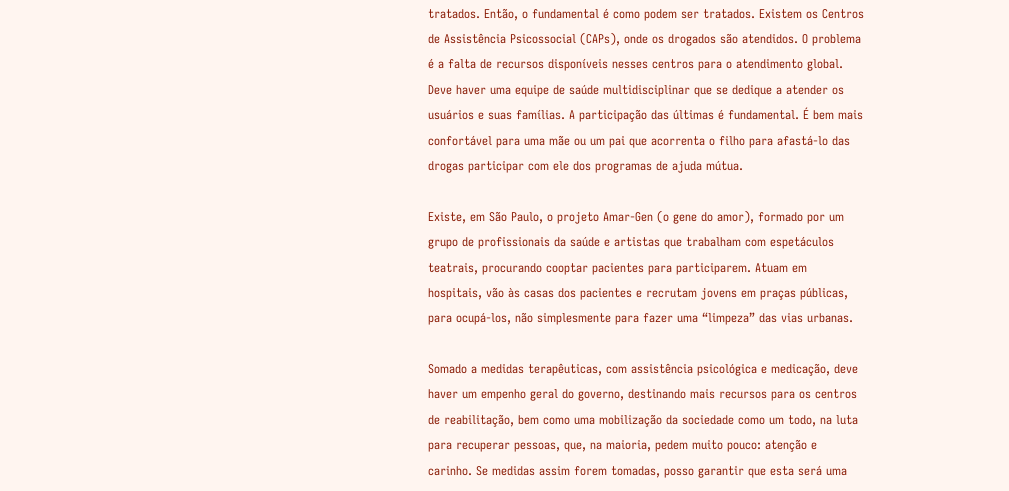tratados. Então, o fundamental é como podem ser tratados. Existem os Centros de Assistência Psicossocial (CAPs), onde os drogados são atendidos. O problema é a falta de recursos disponíveis nesses centros para o atendimento global. Deve haver uma equipe de saúde multidisciplinar que se dedique a atender os usuários e suas famílias. A participação das últimas é fundamental. É bem mais confortável para uma mãe ou um pai que acorrenta o filho para afastá-lo das drogas participar com ele dos programas de ajuda mútua.

Existe, em São Paulo, o projeto Amar-Gen (o gene do amor), formado por um grupo de profissionais da saúde e artistas que trabalham com espetáculos teatrais, procurando cooptar pacientes para participarem. Atuam em hospitais, vão às casas dos pacientes e recrutam jovens em praças públicas, para ocupá-los, não simplesmente para fazer uma “limpeza” das vias urbanas.

Somado a medidas terapêuticas, com assistência psicológica e medicação, deve haver um empenho geral do governo, destinando mais recursos para os centros de reabilitação, bem como uma mobilização da sociedade como um todo, na luta para recuperar pessoas, que, na maioria, pedem muito pouco: atenção e carinho. Se medidas assim forem tomadas, posso garantir que esta será uma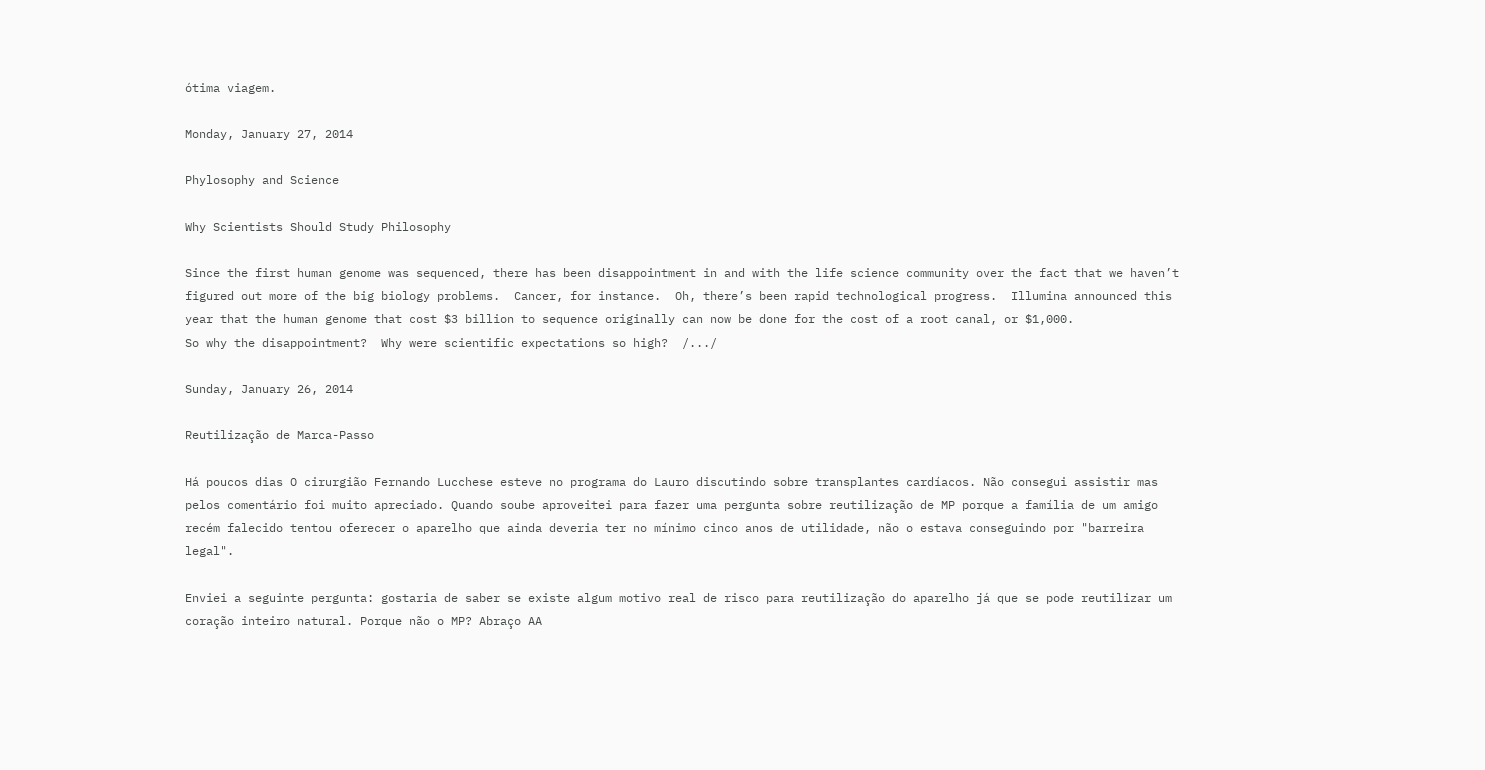ótima viagem.

Monday, January 27, 2014

Phylosophy and Science

Why Scientists Should Study Philosophy

Since the first human genome was sequenced, there has been disappointment in and with the life science community over the fact that we haven’t figured out more of the big biology problems.  Cancer, for instance.  Oh, there’s been rapid technological progress.  Illumina announced this year that the human genome that cost $3 billion to sequence originally can now be done for the cost of a root canal, or $1,000.
So why the disappointment?  Why were scientific expectations so high?  /.../

Sunday, January 26, 2014

Reutilização de Marca-Passo

Há poucos dias O cirurgião Fernando Lucchese esteve no programa do Lauro discutindo sobre transplantes cardíacos. Não consegui assistir mas pelos comentário foi muito apreciado. Quando soube aproveitei para fazer uma pergunta sobre reutilização de MP porque a família de um amigo recém falecido tentou oferecer o aparelho que ainda deveria ter no mínimo cinco anos de utilidade, não o estava conseguindo por "barreira legal".

Enviei a seguinte pergunta: gostaria de saber se existe algum motivo real de risco para reutilização do aparelho já que se pode reutilizar um coração inteiro natural. Porque não o MP? Abraço AA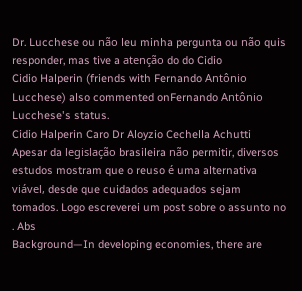Dr. Lucchese ou não leu minha pergunta ou não quis responder, mas tive a atenção do do Cidio
Cidio Halperin (friends with Fernando Antônio Lucchese) also commented onFernando Antônio Lucchese's status.
Cidio Halperin Caro Dr Aloyzio Cechella Achutti Apesar da legislação brasileira não permitir, diversos estudos mostram que o reuso é uma alternativa viável, desde que cuidados adequados sejam tomados. Logo escreverei um post sobre o assunto no . Abs
Background—In developing economies, there are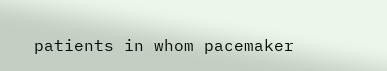patients in whom pacemaker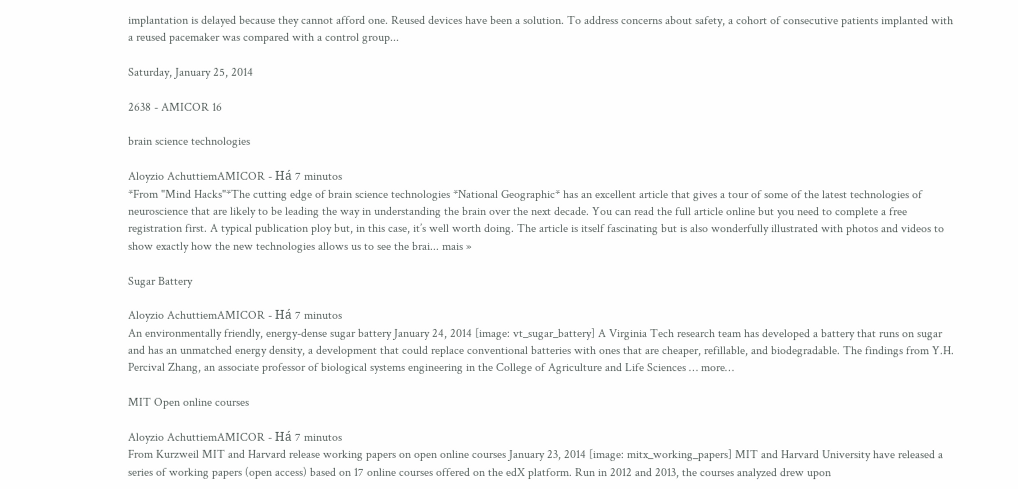implantation is delayed because they cannot afford one. Reused devices have been a solution. To address concerns about safety, a cohort of consecutive patients implanted with a reused pacemaker was compared with a control group...

Saturday, January 25, 2014

2638 - AMICOR 16

brain science technologies

Aloyzio AchuttiemAMICOR - Há 7 minutos
*From "Mind Hacks"*The cutting edge of brain science technologies *National Geographic* has an excellent article that gives a tour of some of the latest technologies of neuroscience that are likely to be leading the way in understanding the brain over the next decade. You can read the full article online but you need to complete a free registration first. A typical publication ploy but, in this case, it’s well worth doing. The article is itself fascinating but is also wonderfully illustrated with photos and videos to show exactly how the new technologies allows us to see the brai... mais »

Sugar Battery

Aloyzio AchuttiemAMICOR - Há 7 minutos
An environmentally friendly, energy-dense sugar battery January 24, 2014 [image: vt_sugar_battery] A Virginia Tech research team has developed a battery that runs on sugar and has an unmatched energy density, a development that could replace conventional batteries with ones that are cheaper, refillable, and biodegradable. The findings from Y.H. Percival Zhang, an associate professor of biological systems engineering in the College of Agriculture and Life Sciences … more…

MIT Open online courses

Aloyzio AchuttiemAMICOR - Há 7 minutos
From Kurzweil MIT and Harvard release working papers on open online courses January 23, 2014 [image: mitx_working_papers] MIT and Harvard University have released a series of working papers (open access) based on 17 online courses offered on the edX platform. Run in 2012 and 2013, the courses analyzed drew upon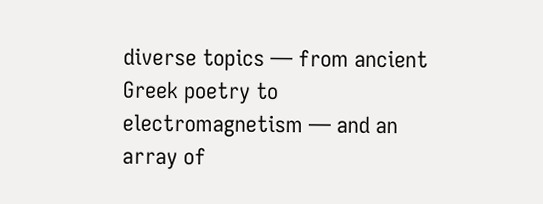diverse topics — from ancient Greek poetry to electromagnetism — and an array of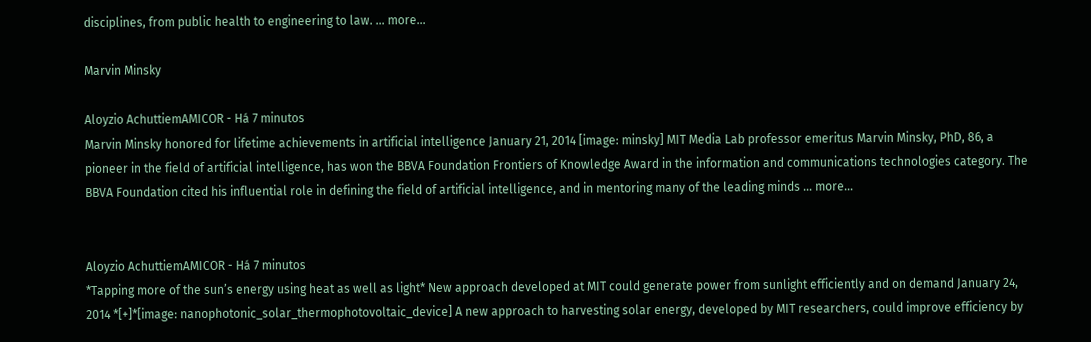disciplines, from public health to engineering to law. … more…

Marvin Minsky

Aloyzio AchuttiemAMICOR - Há 7 minutos
Marvin Minsky honored for lifetime achievements in artificial intelligence January 21, 2014 [image: minsky] MIT Media Lab professor emeritus Marvin Minsky, PhD, 86, a pioneer in the field of artificial intelligence, has won the BBVA Foundation Frontiers of Knowledge Award in the information and communications technologies category. The BBVA Foundation cited his influential role in defining the field of artificial intelligence, and in mentoring many of the leading minds … more…


Aloyzio AchuttiemAMICOR - Há 7 minutos
*Tapping more of the sun’s energy using heat as well as light* New approach developed at MIT could generate power from sunlight efficiently and on demand January 24, 2014 *[+]*[image: nanophotonic_solar_thermophotovoltaic_device] A new approach to harvesting solar energy, developed by MIT researchers, could improve efficiency by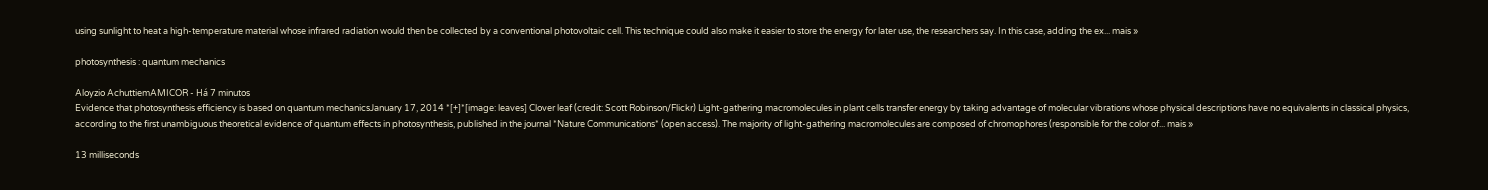using sunlight to heat a high-temperature material whose infrared radiation would then be collected by a conventional photovoltaic cell. This technique could also make it easier to store the energy for later use, the researchers say. In this case, adding the ex... mais »

photosynthesis : quantum mechanics

Aloyzio AchuttiemAMICOR - Há 7 minutos
Evidence that photosynthesis efficiency is based on quantum mechanicsJanuary 17, 2014 *[+]*[image: leaves] Clover leaf (credit: Scott Robinson/Flickr) Light-gathering macromolecules in plant cells transfer energy by taking advantage of molecular vibrations whose physical descriptions have no equivalents in classical physics, according to the first unambiguous theoretical evidence of quantum effects in photosynthesis, published in the journal *Nature Communications* (open access). The majority of light-gathering macromolecules are composed of chromophores (responsible for the color of... mais »

13 milliseconds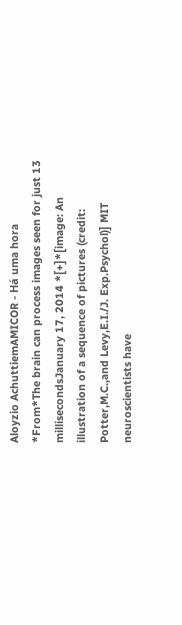Aloyzio AchuttiemAMICOR - Há uma hora
*From*The brain can process images seen for just 13 millisecondsJanuary 17, 2014 *[+]*[image: An illustration of a sequence of pictures (credit: Potter,M.C.,and Levy,E.I./J. Exp.Psychol)] MIT neuroscientists have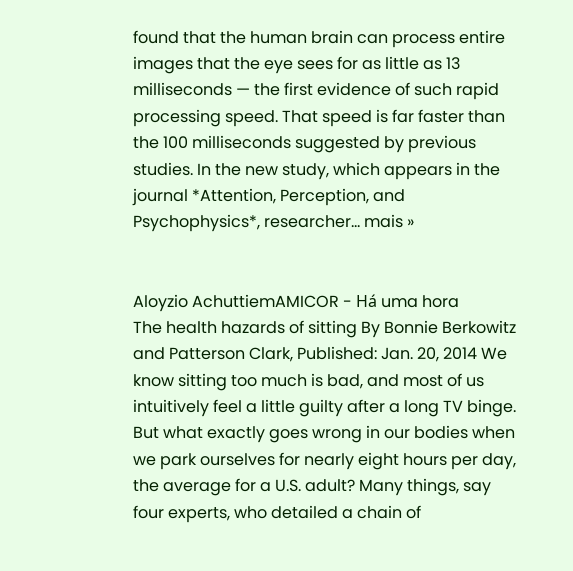found that the human brain can process entire images that the eye sees for as little as 13 milliseconds — the first evidence of such rapid processing speed. That speed is far faster than the 100 milliseconds suggested by previous studies. In the new study, which appears in the journal *Attention, Perception, and Psychophysics*, researcher... mais »


Aloyzio AchuttiemAMICOR - Há uma hora
The health hazards of sitting By Bonnie Berkowitz and Patterson Clark, Published: Jan. 20, 2014 We know sitting too much is bad, and most of us intuitively feel a little guilty after a long TV binge. But what exactly goes wrong in our bodies when we park ourselves for nearly eight hours per day, the average for a U.S. adult? Many things, say four experts, who detailed a chain of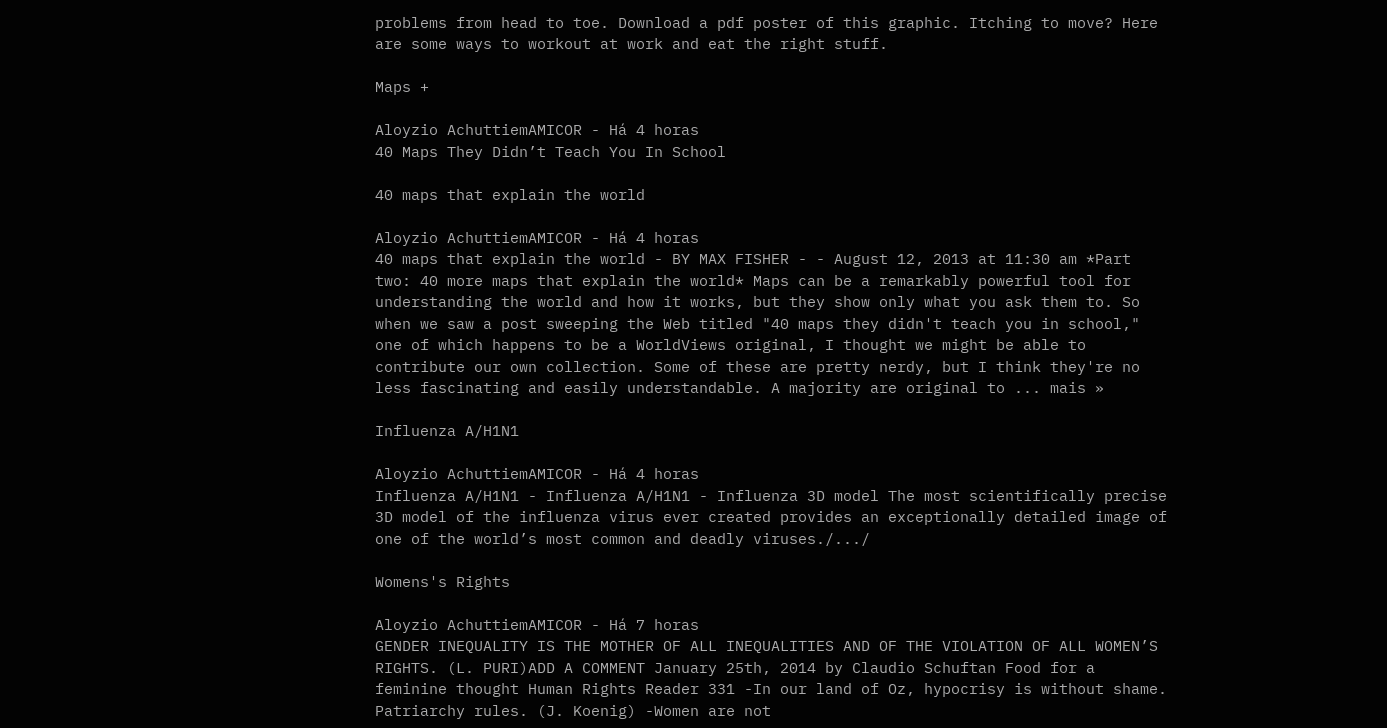problems from head to toe. Download a pdf poster of this graphic. Itching to move? Here are some ways to workout at work and eat the right stuff.

Maps +

Aloyzio AchuttiemAMICOR - Há 4 horas
40 Maps They Didn’t Teach You In School

40 maps that explain the world

Aloyzio AchuttiemAMICOR - Há 4 horas
40 maps that explain the world - BY MAX FISHER - - August 12, 2013 at 11:30 am *Part two: 40 more maps that explain the world* Maps can be a remarkably powerful tool for understanding the world and how it works, but they show only what you ask them to. So when we saw a post sweeping the Web titled "40 maps they didn't teach you in school," one of which happens to be a WorldViews original, I thought we might be able to contribute our own collection. Some of these are pretty nerdy, but I think they're no less fascinating and easily understandable. A majority are original to ... mais »

Influenza A/H1N1

Aloyzio AchuttiemAMICOR - Há 4 horas
Influenza A/H1N1 - Influenza A/H1N1 - Influenza 3D model The most scientifically precise 3D model of the influenza virus ever created provides an exceptionally detailed image of one of the world’s most common and deadly viruses./.../

Womens's Rights

Aloyzio AchuttiemAMICOR - Há 7 horas
GENDER INEQUALITY IS THE MOTHER OF ALL INEQUALITIES AND OF THE VIOLATION OF ALL WOMEN’S RIGHTS. (L. PURI)ADD A COMMENT January 25th, 2014 by Claudio Schuftan Food for a feminine thought Human Rights Reader 331 -In our land of Oz, hypocrisy is without shame. Patriarchy rules. (J. Koenig) -Women are not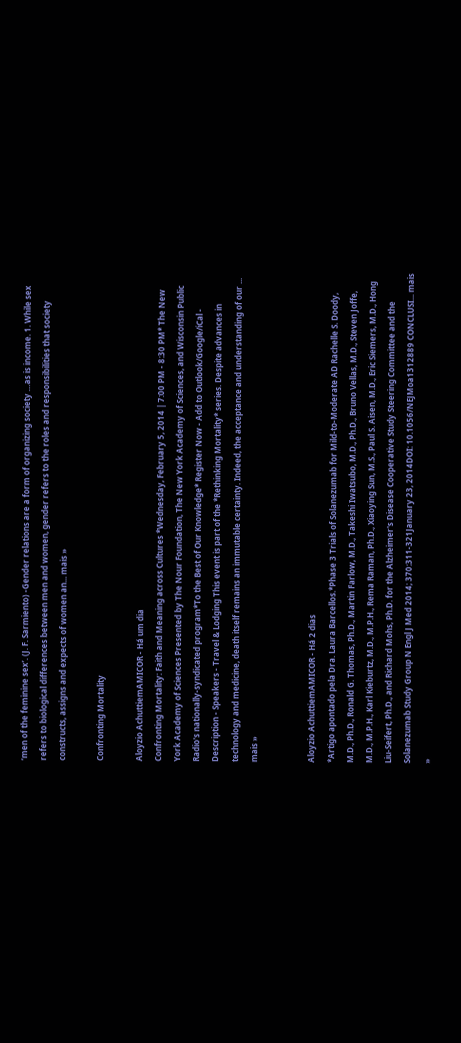‘men of the feminine sex’. (J. F. Sarmiento) -Gender relations are a form of organizing society …as is income. 1. While sex refers to biological differences between men and women, gender refers to the roles and responsibilities that society constructs, assigns and expects of women an... mais »

Confronting Mortality

Aloyzio AchuttiemAMICOR - Há um dia
Confronting Mortality: Faith and Meaning across Cultures *Wednesday, February 5, 2014 | 7:00 PM - 8:30 PM* The New York Academy of Sciences Presented by The Nour Foundation, The New York Academy of Sciences, and Wisconsin Public Radio's nationally-syndicated program*To the Best of Our Knowledge* Register Now - Add to Outlook/Google/iCal - Description - Speakers - Travel & Lodging This event is part of the *Rethinking Mortality* series. Despite advances in technology and medicine, death itself remains an immutable certainty. Indeed, the acceptance and understanding of our ... mais »


Aloyzio AchuttiemAMICOR - Há 2 dias
*Artigo apontado pela Dra. Laura Barcellos.*Phase 3 Trials of Solanezumab for Mild-to-Moderate AD Rachelle S. Doody, M.D., Ph.D., Ronald G. Thomas, Ph.D., Martin Farlow, M.D., Takeshi Iwatsubo, M.D., Ph.D., Bruno Vellas, M.D., Steven Joffe, M.D., M.P.H., Karl Kieburtz, M.D., M.P.H., Rema Raman, Ph.D., Xiaoying Sun, M.S., Paul S. Aisen, M.D., Eric Siemers, M.D., Hong Liu-Seifert, Ph.D., and Richard Mohs, Ph.D. for the Alzheimer's Disease Cooperative Study Steering Committee and the Solanezumab Study Group N Engl J Med 2014; 370:311-321January 23, 2014DOI: 10.1056/NEJMoa1312889 CONCLUSI... mais »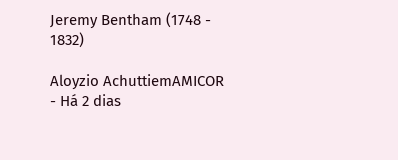Jeremy Bentham (1748 - 1832)

Aloyzio AchuttiemAMICOR - Há 2 dias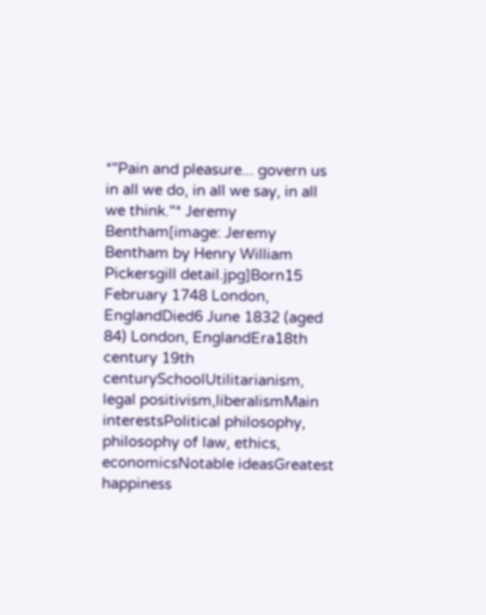*"Pain and pleasure... govern us in all we do, in all we say, in all we think."* Jeremy Bentham[image: Jeremy Bentham by Henry William Pickersgill detail.jpg]Born15 February 1748 London, EnglandDied6 June 1832 (aged 84) London, EnglandEra18th century 19th centurySchoolUtilitarianism, legal positivism,liberalismMain interestsPolitical philosophy, philosophy of law, ethics, economicsNotable ideasGreatest happiness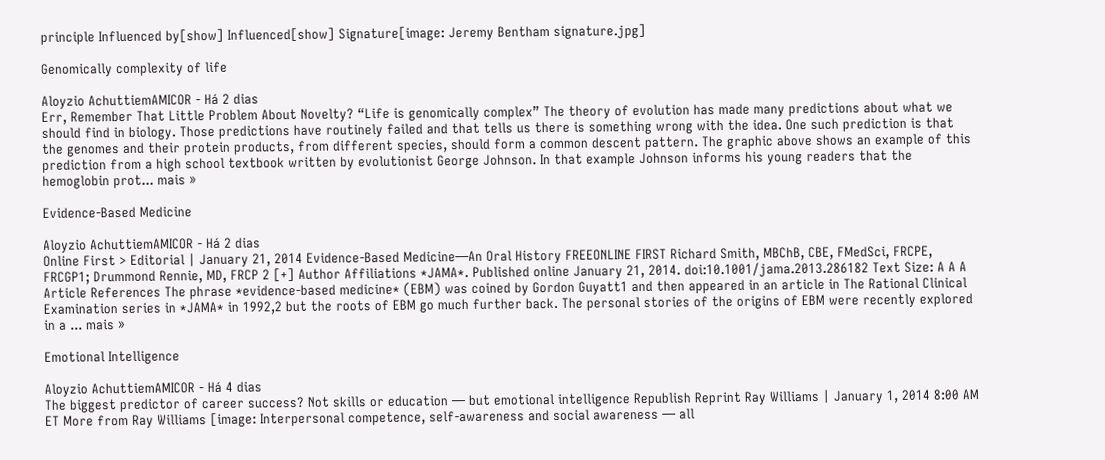principle Influenced by[show] Influenced[show] Signature[image: Jeremy Bentham signature.jpg]

Genomically complexity of life

Aloyzio AchuttiemAMICOR - Há 2 dias
Err, Remember That Little Problem About Novelty? “Life is genomically complex” The theory of evolution has made many predictions about what we should find in biology. Those predictions have routinely failed and that tells us there is something wrong with the idea. One such prediction is that the genomes and their protein products, from different species, should form a common descent pattern. The graphic above shows an example of this prediction from a high school textbook written by evolutionist George Johnson. In that example Johnson informs his young readers that the hemoglobin prot... mais »

Evidence-Based Medicine

Aloyzio AchuttiemAMICOR - Há 2 dias
Online First > Editorial | January 21, 2014 Evidence-Based Medicine—An Oral History FREEONLINE FIRST Richard Smith, MBChB, CBE, FMedSci, FRCPE, FRCGP1; Drummond Rennie, MD, FRCP 2 [+] Author Affiliations *JAMA*. Published online January 21, 2014. doi:10.1001/jama.2013.286182 Text Size: A A A Article References The phrase *evidence-based medicine* (EBM) was coined by Gordon Guyatt1 and then appeared in an article in The Rational Clinical Examination series in *JAMA* in 1992,2 but the roots of EBM go much further back. The personal stories of the origins of EBM were recently explored in a ... mais »

Emotional Intelligence

Aloyzio AchuttiemAMICOR - Há 4 dias
The biggest predictor of career success? Not skills or education — but emotional intelligence Republish Reprint Ray Williams | January 1, 2014 8:00 AM ET More from Ray Williams [image: Interpersonal competence, self-awareness and social awareness — all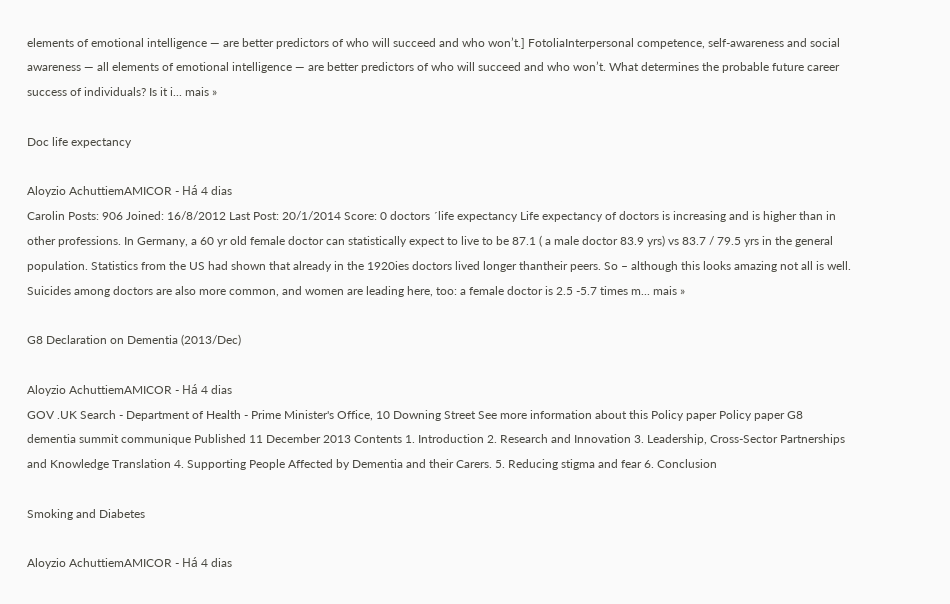elements of emotional intelligence — are better predictors of who will succeed and who won’t.] FotoliaInterpersonal competence, self-awareness and social awareness — all elements of emotional intelligence — are better predictors of who will succeed and who won’t. What determines the probable future career success of individuals? Is it i... mais »

Doc life expectancy

Aloyzio AchuttiemAMICOR - Há 4 dias
Carolin Posts: 906 Joined: 16/8/2012 Last Post: 20/1/2014 Score: 0 doctors ´life expectancy Life expectancy of doctors is increasing and is higher than in other professions. In Germany, a 60 yr old female doctor can statistically expect to live to be 87.1 ( a male doctor 83.9 yrs) vs 83.7 / 79.5 yrs in the general population. Statistics from the US had shown that already in the 1920ies doctors lived longer thantheir peers. So – although this looks amazing not all is well. Suicides among doctors are also more common, and women are leading here, too: a female doctor is 2.5 -5.7 times m... mais »

G8 Declaration on Dementia (2013/Dec)

Aloyzio AchuttiemAMICOR - Há 4 dias
GOV .UK Search - Department of Health - Prime Minister's Office, 10 Downing Street See more information about this Policy paper Policy paper G8 dementia summit communique Published 11 December 2013 Contents 1. Introduction 2. Research and Innovation 3. Leadership, Cross-Sector Partnerships and Knowledge Translation 4. Supporting People Affected by Dementia and their Carers. 5. Reducing stigma and fear 6. Conclusion

Smoking and Diabetes

Aloyzio AchuttiemAMICOR - Há 4 dias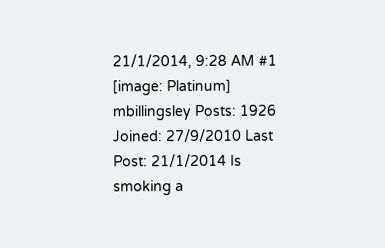21/1/2014, 9:28 AM #1 [image: Platinum] mbillingsley Posts: 1926 Joined: 27/9/2010 Last Post: 21/1/2014 Is smoking a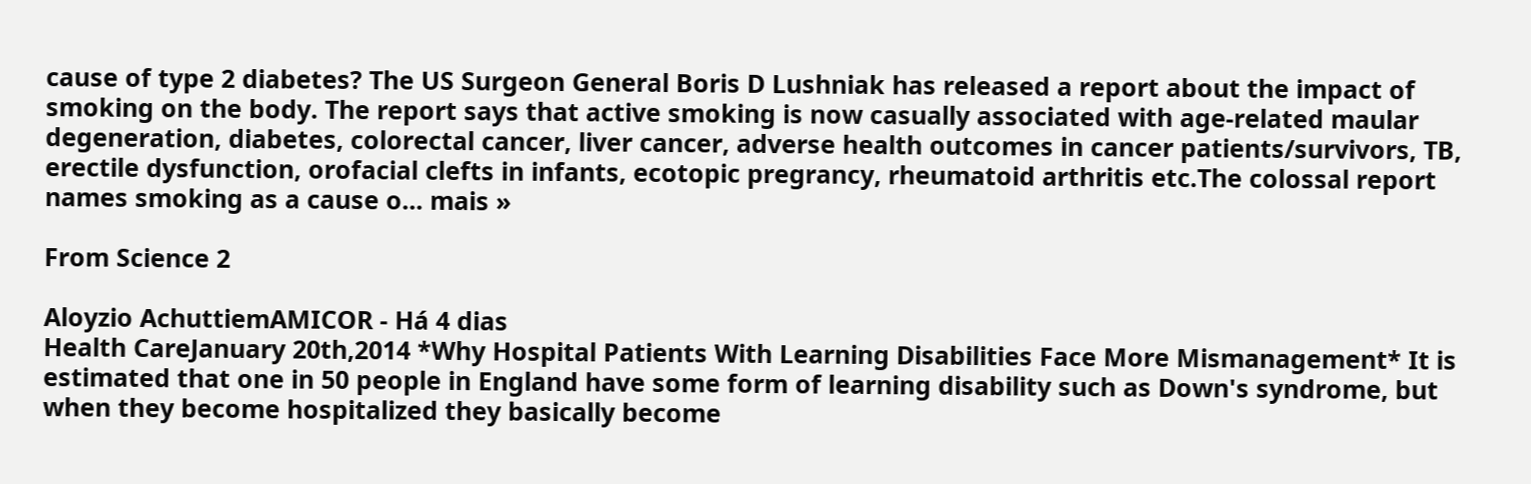cause of type 2 diabetes? The US Surgeon General Boris D Lushniak has released a report about the impact of smoking on the body. The report says that active smoking is now casually associated with age-related maular degeneration, diabetes, colorectal cancer, liver cancer, adverse health outcomes in cancer patients/survivors, TB, erectile dysfunction, orofacial clefts in infants, ecotopic pregrancy, rheumatoid arthritis etc.The colossal report names smoking as a cause o... mais »

From Science 2

Aloyzio AchuttiemAMICOR - Há 4 dias
Health CareJanuary 20th,2014 *Why Hospital Patients With Learning Disabilities Face More Mismanagement* It is estimated that one in 50 people in England have some form of learning disability such as Down's syndrome, but when they become hospitalized they basically become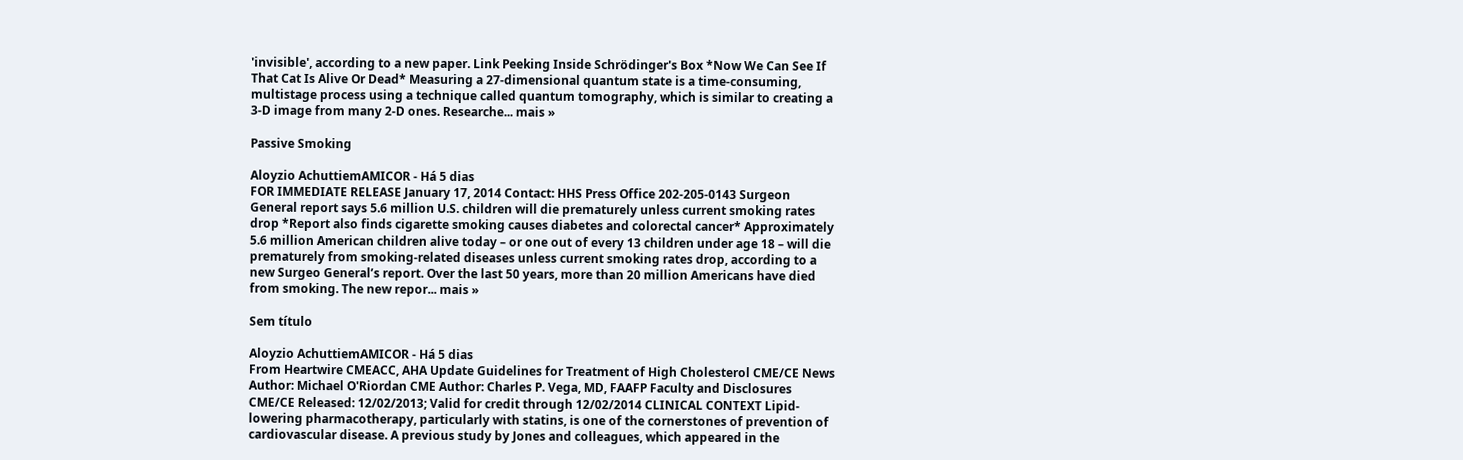'invisible', according to a new paper. Link Peeking Inside Schrödinger's Box *Now We Can See If That Cat Is Alive Or Dead* Measuring a 27-dimensional quantum state is a time-consuming, multistage process using a technique called quantum tomography, which is similar to creating a 3-D image from many 2-D ones. Researche... mais »

Passive Smoking

Aloyzio AchuttiemAMICOR - Há 5 dias
FOR IMMEDIATE RELEASE January 17, 2014 Contact: HHS Press Office 202-205-0143 Surgeon General report says 5.6 million U.S. children will die prematurely unless current smoking rates drop *Report also finds cigarette smoking causes diabetes and colorectal cancer* Approximately 5.6 million American children alive today – or one out of every 13 children under age 18 – will die prematurely from smoking-related diseases unless current smoking rates drop, according to a new Surgeo General’s report. Over the last 50 years, more than 20 million Americans have died from smoking. The new repor... mais »

Sem título

Aloyzio AchuttiemAMICOR - Há 5 dias
From Heartwire CMEACC, AHA Update Guidelines for Treatment of High Cholesterol CME/CE News Author: Michael O'Riordan CME Author: Charles P. Vega, MD, FAAFP Faculty and Disclosures CME/CE Released: 12/02/2013; Valid for credit through 12/02/2014 CLINICAL CONTEXT Lipid-lowering pharmacotherapy, particularly with statins, is one of the cornerstones of prevention of cardiovascular disease. A previous study by Jones and colleagues, which appeared in the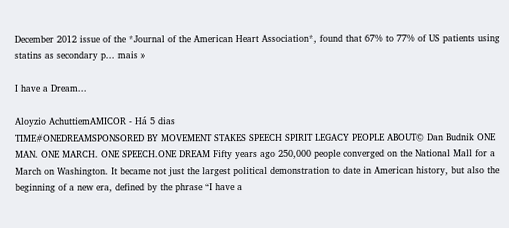December 2012 issue of the *Journal of the American Heart Association*, found that 67% to 77% of US patients using statins as secondary p... mais »

I have a Dream...

Aloyzio AchuttiemAMICOR - Há 5 dias
TIME#ONEDREAMSPONSORED BY MOVEMENT STAKES SPEECH SPIRIT LEGACY PEOPLE ABOUT© Dan Budnik ONE MAN. ONE MARCH. ONE SPEECH.ONE DREAM Fifty years ago 250,000 people converged on the National Mall for a March on Washington. It became not just the largest political demonstration to date in American history, but also the beginning of a new era, defined by the phrase “I have a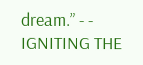dream.” - - IGNITING THE